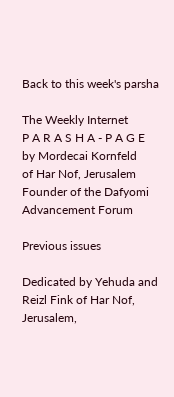Back to this week's parsha

The Weekly Internet
P A R A S H A - P A G E
by Mordecai Kornfeld
of Har Nof, Jerusalem
Founder of the Dafyomi Advancement Forum

Previous issues

Dedicated by Yehuda and Reizl Fink of Har Nof, Jerusalem,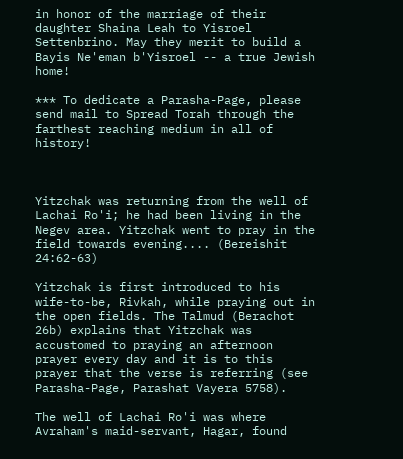in honor of the marriage of their daughter Shaina Leah to Yisroel Settenbrino. May they merit to build a Bayis Ne'eman b'Yisroel -- a true Jewish home!

*** To dedicate a Parasha-Page, please send mail to Spread Torah through the farthest reaching medium in all of history!



Yitzchak was returning from the well of Lachai Ro'i; he had been living in the Negev area. Yitzchak went to pray in the field towards evening.... (Bereishit 24:62-63)

Yitzchak is first introduced to his wife-to-be, Rivkah, while praying out in the open fields. The Talmud (Berachot 26b) explains that Yitzchak was accustomed to praying an afternoon prayer every day and it is to this prayer that the verse is referring (see Parasha-Page, Parashat Vayera 5758).

The well of Lachai Ro'i was where Avraham's maid-servant, Hagar, found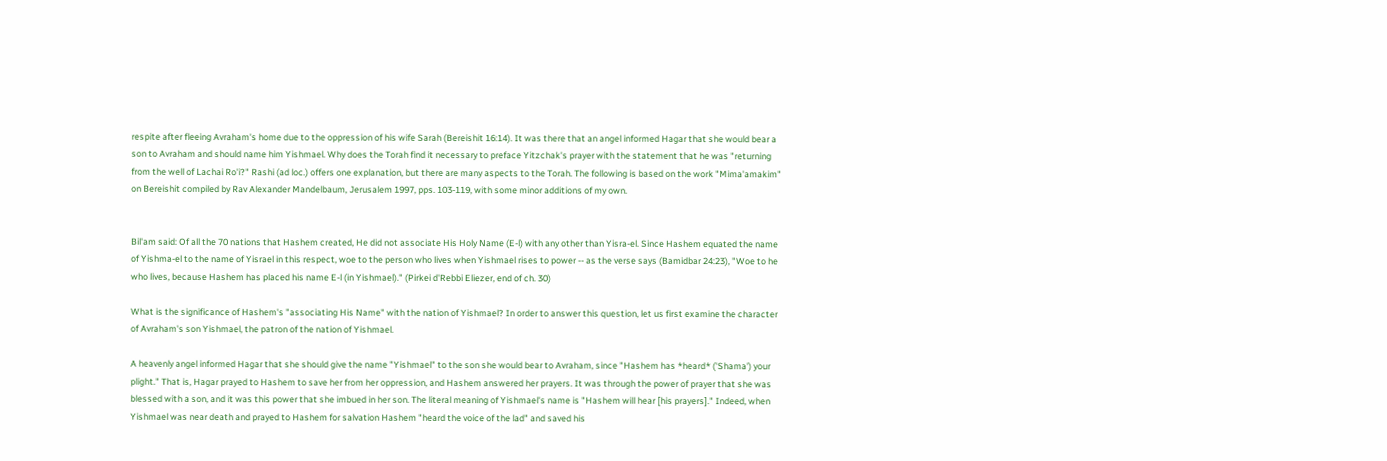respite after fleeing Avraham's home due to the oppression of his wife Sarah (Bereishit 16:14). It was there that an angel informed Hagar that she would bear a son to Avraham and should name him Yishmael. Why does the Torah find it necessary to preface Yitzchak's prayer with the statement that he was "returning from the well of Lachai Ro'i?" Rashi (ad loc.) offers one explanation, but there are many aspects to the Torah. The following is based on the work "Mima'amakim" on Bereishit compiled by Rav Alexander Mandelbaum, Jerusalem 1997, pps. 103-119, with some minor additions of my own.


Bil'am said: Of all the 70 nations that Hashem created, He did not associate His Holy Name (E-l) with any other than Yisra-el. Since Hashem equated the name of Yishma-el to the name of Yisrael in this respect, woe to the person who lives when Yishmael rises to power -- as the verse says (Bamidbar 24:23), "Woe to he who lives, because Hashem has placed his name E-l (in Yishmael)." (Pirkei d'Rebbi Eliezer, end of ch. 30)

What is the significance of Hashem's "associating His Name" with the nation of Yishmael? In order to answer this question, let us first examine the character of Avraham's son Yishmael, the patron of the nation of Yishmael.

A heavenly angel informed Hagar that she should give the name "Yishmael" to the son she would bear to Avraham, since "Hashem has *heard* ('Shama') your plight." That is, Hagar prayed to Hashem to save her from her oppression, and Hashem answered her prayers. It was through the power of prayer that she was blessed with a son, and it was this power that she imbued in her son. The literal meaning of Yishmael's name is "Hashem will hear [his prayers]." Indeed, when Yishmael was near death and prayed to Hashem for salvation Hashem "heard the voice of the lad" and saved his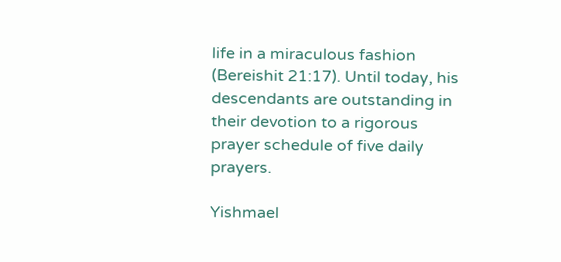life in a miraculous fashion (Bereishit 21:17). Until today, his descendants are outstanding in their devotion to a rigorous prayer schedule of five daily prayers.

Yishmael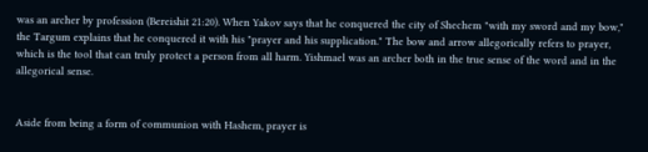was an archer by profession (Bereishit 21:20). When Yakov says that he conquered the city of Shechem "with my sword and my bow," the Targum explains that he conquered it with his "prayer and his supplication." The bow and arrow allegorically refers to prayer, which is the tool that can truly protect a person from all harm. Yishmael was an archer both in the true sense of the word and in the allegorical sense.


Aside from being a form of communion with Hashem, prayer is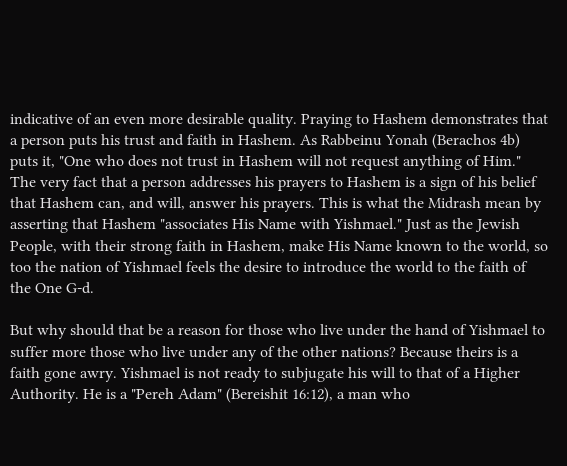indicative of an even more desirable quality. Praying to Hashem demonstrates that a person puts his trust and faith in Hashem. As Rabbeinu Yonah (Berachos 4b) puts it, "One who does not trust in Hashem will not request anything of Him." The very fact that a person addresses his prayers to Hashem is a sign of his belief that Hashem can, and will, answer his prayers. This is what the Midrash mean by asserting that Hashem "associates His Name with Yishmael." Just as the Jewish People, with their strong faith in Hashem, make His Name known to the world, so too the nation of Yishmael feels the desire to introduce the world to the faith of the One G-d.

But why should that be a reason for those who live under the hand of Yishmael to suffer more those who live under any of the other nations? Because theirs is a faith gone awry. Yishmael is not ready to subjugate his will to that of a Higher Authority. He is a "Pereh Adam" (Bereishit 16:12), a man who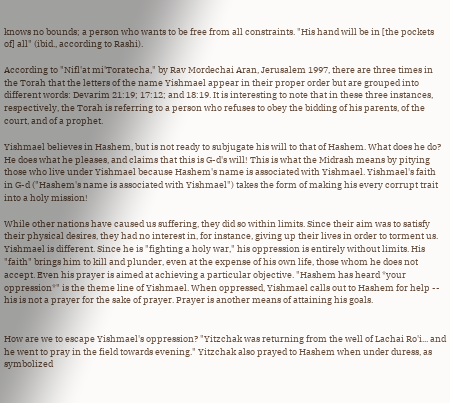knows no bounds; a person who wants to be free from all constraints. "His hand will be in [the pockets of] all" (ibid., according to Rashi).

According to "Nifl'at mi'Toratecha," by Rav Mordechai Aran, Jerusalem 1997, there are three times in the Torah that the letters of the name Yishmael appear in their proper order but are grouped into different words: Devarim 21:19; 17:12; and 18:19. It is interesting to note that in these three instances, respectively, the Torah is referring to a person who refuses to obey the bidding of his parents, of the court, and of a prophet.

Yishmael believes in Hashem, but is not ready to subjugate his will to that of Hashem. What does he do? He does what he pleases, and claims that this is G-d's will! This is what the Midrash means by pitying those who live under Yishmael because Hashem's name is associated with Yishmael. Yishmael's faith in G-d ("Hashem's name is associated with Yishmael") takes the form of making his every corrupt trait into a holy mission!

While other nations have caused us suffering, they did so within limits. Since their aim was to satisfy their physical desires, they had no interest in, for instance, giving up their lives in order to torment us. Yishmael is different. Since he is "fighting a holy war," his oppression is entirely without limits. His "faith" brings him to kill and plunder, even at the expense of his own life, those whom he does not accept. Even his prayer is aimed at achieving a particular objective. "Hashem has heard *your oppression*" is the theme line of Yishmael. When oppressed, Yishmael calls out to Hashem for help -- his is not a prayer for the sake of prayer. Prayer is another means of attaining his goals.


How are we to escape Yishmael's oppression? "Yitzchak was returning from the well of Lachai Ro'i... and he went to pray in the field towards evening." Yitzchak also prayed to Hashem when under duress, as symbolized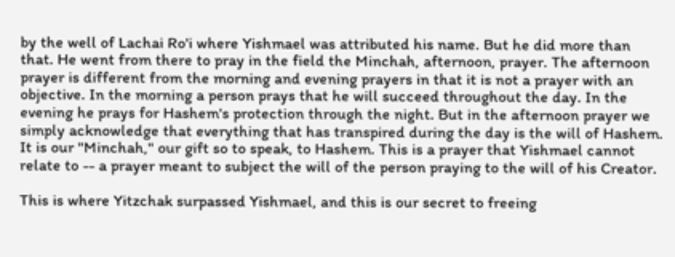by the well of Lachai Ro'i where Yishmael was attributed his name. But he did more than that. He went from there to pray in the field the Minchah, afternoon, prayer. The afternoon prayer is different from the morning and evening prayers in that it is not a prayer with an objective. In the morning a person prays that he will succeed throughout the day. In the evening he prays for Hashem's protection through the night. But in the afternoon prayer we simply acknowledge that everything that has transpired during the day is the will of Hashem. It is our "Minchah," our gift so to speak, to Hashem. This is a prayer that Yishmael cannot relate to -- a prayer meant to subject the will of the person praying to the will of his Creator.

This is where Yitzchak surpassed Yishmael, and this is our secret to freeing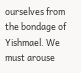ourselves from the bondage of Yishmael. We must arouse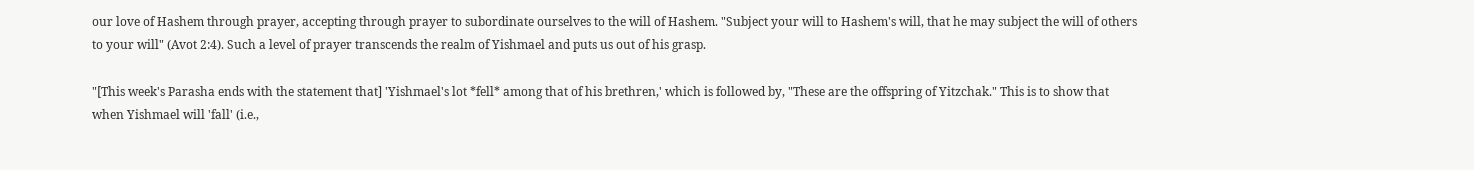our love of Hashem through prayer, accepting through prayer to subordinate ourselves to the will of Hashem. "Subject your will to Hashem's will, that he may subject the will of others to your will" (Avot 2:4). Such a level of prayer transcends the realm of Yishmael and puts us out of his grasp.

"[This week's Parasha ends with the statement that] 'Yishmael's lot *fell* among that of his brethren,' which is followed by, "These are the offspring of Yitzchak." This is to show that when Yishmael will 'fall' (i.e.,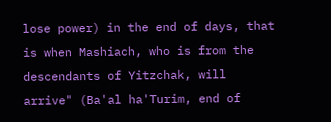lose power) in the end of days, that is when Mashiach, who is from the descendants of Yitzchak, will arrive" (Ba'al ha'Turim, end of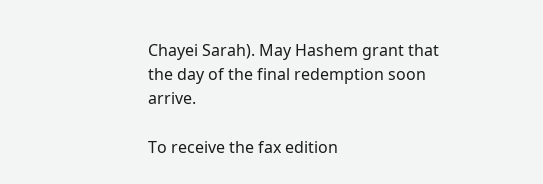Chayei Sarah). May Hashem grant that the day of the final redemption soon arrive.

To receive the fax edition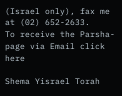(Israel only), fax me at (02) 652-2633.
To receive the Parsha-page via Email click here

Shema Yisrael Torah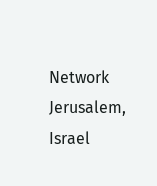Network
Jerusalem, Israel